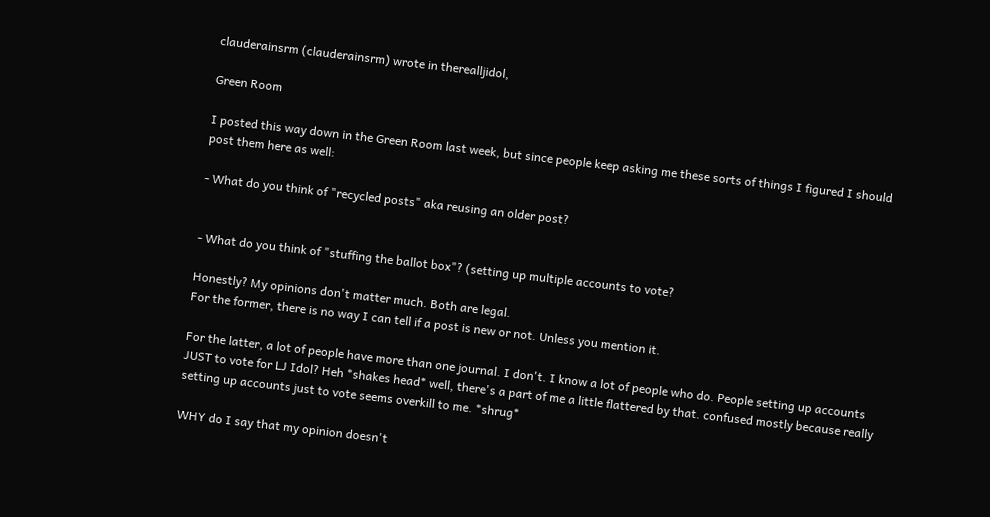clauderainsrm (clauderainsrm) wrote in therealljidol,

Green Room

I posted this way down in the Green Room last week, but since people keep asking me these sorts of things I figured I should post them here as well:

- What do you think of "recycled posts" aka reusing an older post?


- What do you think of "stuffing the ballot box"? (setting up multiple accounts to vote?

Honestly? My opinions don't matter much. Both are legal.
For the former, there is no way I can tell if a post is new or not. Unless you mention it.

For the latter, a lot of people have more than one journal. I don't. I know a lot of people who do. People setting up accounts JUST to vote for LJ Idol? Heh *shakes head* well, there's a part of me a little flattered by that. confused mostly because really setting up accounts just to vote seems overkill to me. *shrug*

WHY do I say that my opinion doesn't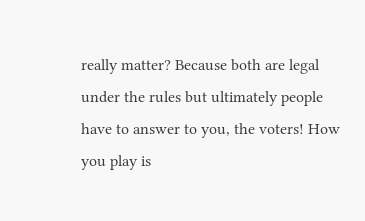really matter? Because both are legal under the rules but ultimately people have to answer to you, the voters! How you play is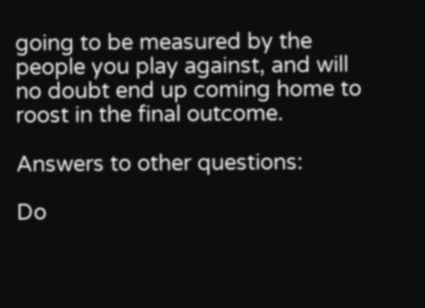going to be measured by the people you play against, and will no doubt end up coming home to roost in the final outcome.

Answers to other questions:

Do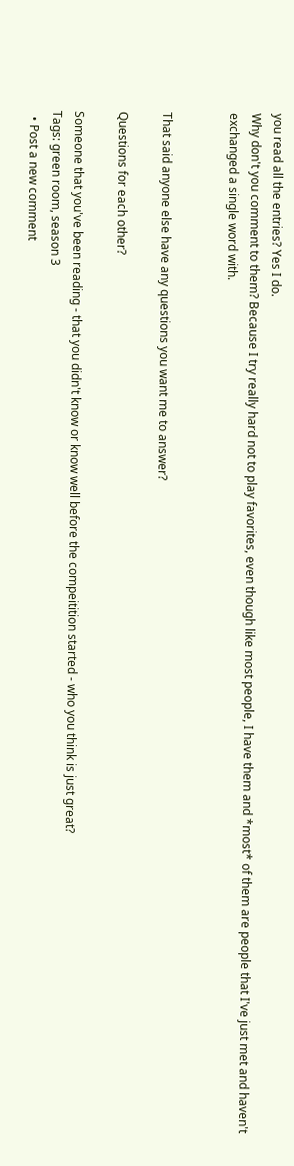you read all the entries? Yes I do.
Why don't you comment to them? Because I try really hard not to play favorites, even though like most people, I have them and *most* of them are people that I've just met and haven't exchanged a single word with.


That said anyone else have any questions you want me to answer?

Questions for each other?

Someone that you've been reading - that you didn't know or know well before the compeitition started - who you think is just great?
Tags: green room, season 3
  • Post a new comment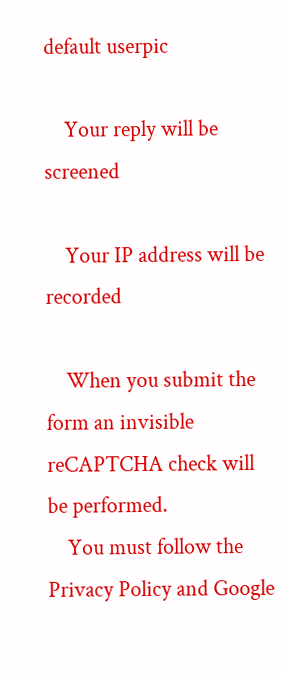default userpic

    Your reply will be screened

    Your IP address will be recorded

    When you submit the form an invisible reCAPTCHA check will be performed.
    You must follow the Privacy Policy and Google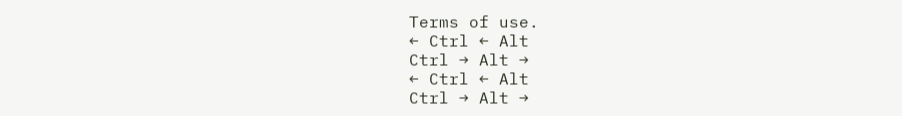Terms of use.
← Ctrl ← Alt
Ctrl → Alt →
← Ctrl ← Alt
Ctrl → Alt →